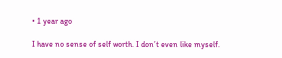• 1 year ago

I have no sense of self worth. I don’t even like myself.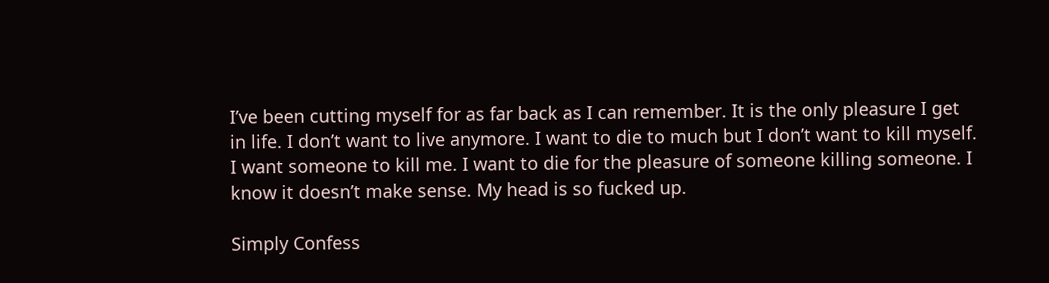I’ve been cutting myself for as far back as I can remember. It is the only pleasure I get in life. I don’t want to live anymore. I want to die to much but I don’t want to kill myself. I want someone to kill me. I want to die for the pleasure of someone killing someone. I know it doesn’t make sense. My head is so fucked up.

Simply Confess